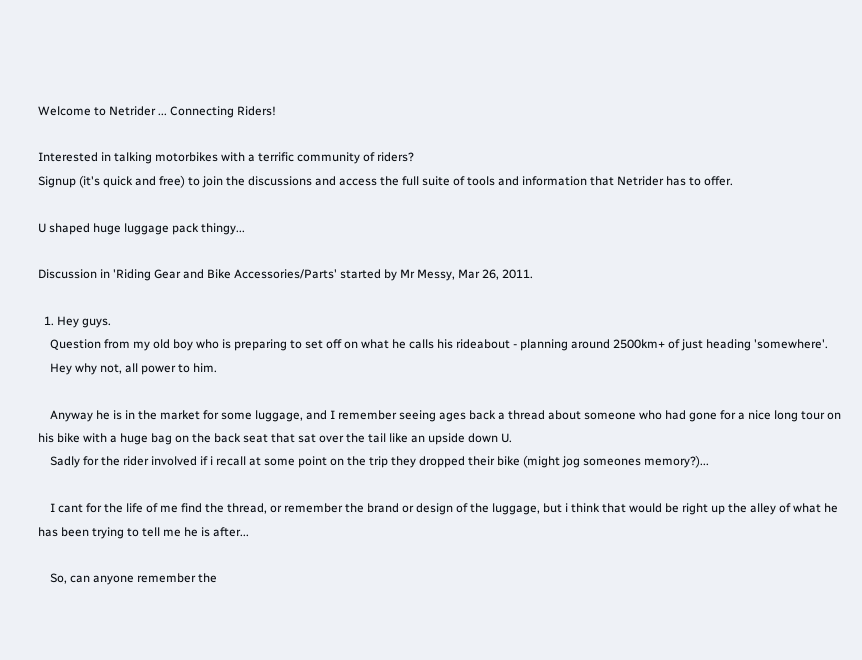Welcome to Netrider ... Connecting Riders!

Interested in talking motorbikes with a terrific community of riders?
Signup (it's quick and free) to join the discussions and access the full suite of tools and information that Netrider has to offer.

U shaped huge luggage pack thingy...

Discussion in 'Riding Gear and Bike Accessories/Parts' started by Mr Messy, Mar 26, 2011.

  1. Hey guys.
    Question from my old boy who is preparing to set off on what he calls his rideabout - planning around 2500km+ of just heading 'somewhere'.
    Hey why not, all power to him.

    Anyway he is in the market for some luggage, and I remember seeing ages back a thread about someone who had gone for a nice long tour on his bike with a huge bag on the back seat that sat over the tail like an upside down U.
    Sadly for the rider involved if i recall at some point on the trip they dropped their bike (might jog someones memory?)...

    I cant for the life of me find the thread, or remember the brand or design of the luggage, but i think that would be right up the alley of what he has been trying to tell me he is after...

    So, can anyone remember the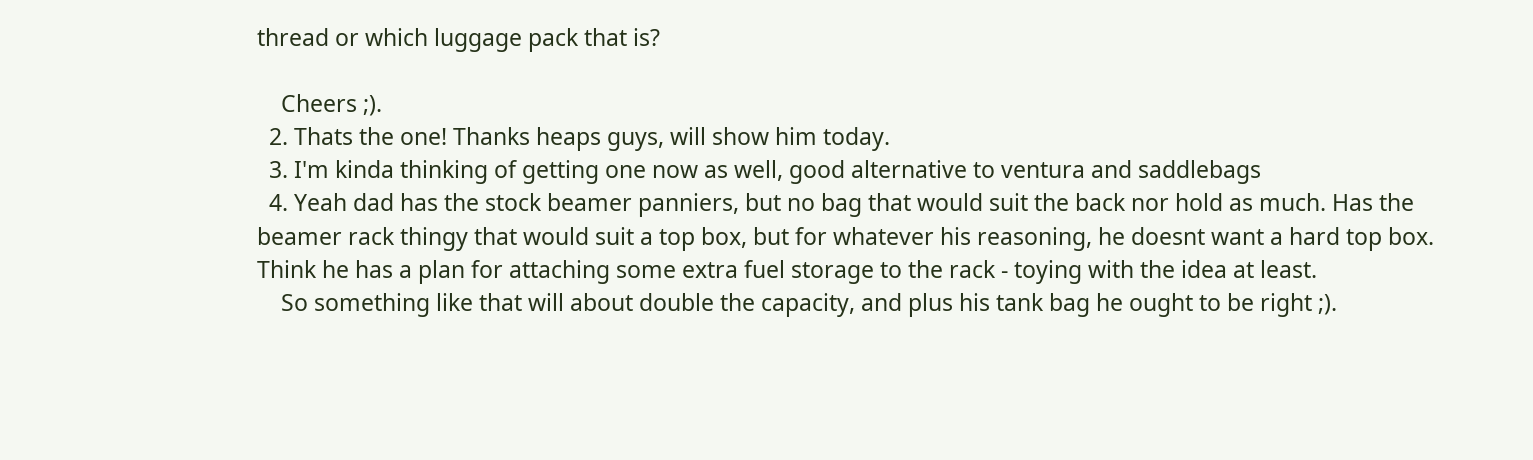thread or which luggage pack that is?

    Cheers ;).
  2. Thats the one! Thanks heaps guys, will show him today.
  3. I'm kinda thinking of getting one now as well, good alternative to ventura and saddlebags
  4. Yeah dad has the stock beamer panniers, but no bag that would suit the back nor hold as much. Has the beamer rack thingy that would suit a top box, but for whatever his reasoning, he doesnt want a hard top box. Think he has a plan for attaching some extra fuel storage to the rack - toying with the idea at least.
    So something like that will about double the capacity, and plus his tank bag he ought to be right ;).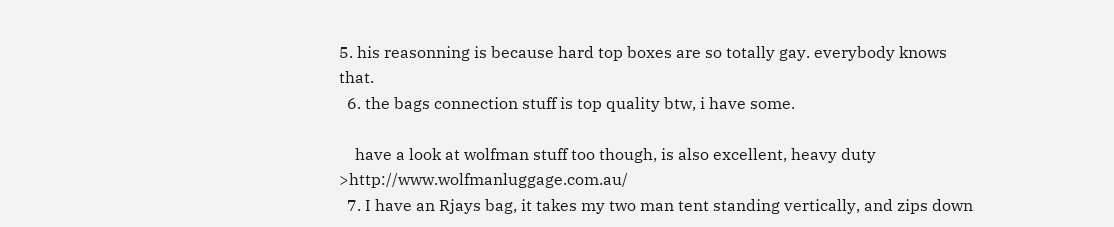5. his reasonning is because hard top boxes are so totally gay. everybody knows that.
  6. the bags connection stuff is top quality btw, i have some.

    have a look at wolfman stuff too though, is also excellent, heavy duty >http://www.wolfmanluggage.com.au/
  7. I have an Rjays bag, it takes my two man tent standing vertically, and zips down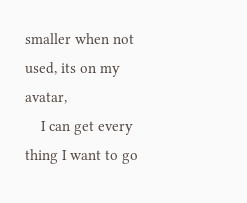smaller when not used, its on my avatar,
    I can get every thing I want to go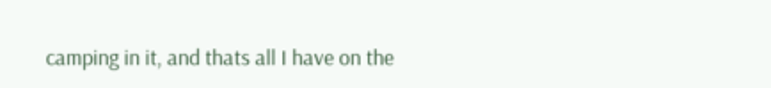camping in it, and thats all I have on the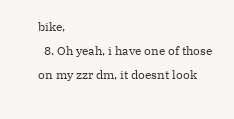bike,
  8. Oh yeah, i have one of those on my zzr dm, it doesnt look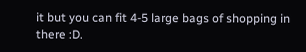it but you can fit 4-5 large bags of shopping in there :D.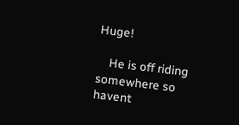Huge!

    He is off riding somewhere so havent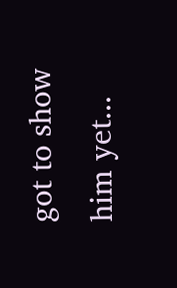got to show him yet...